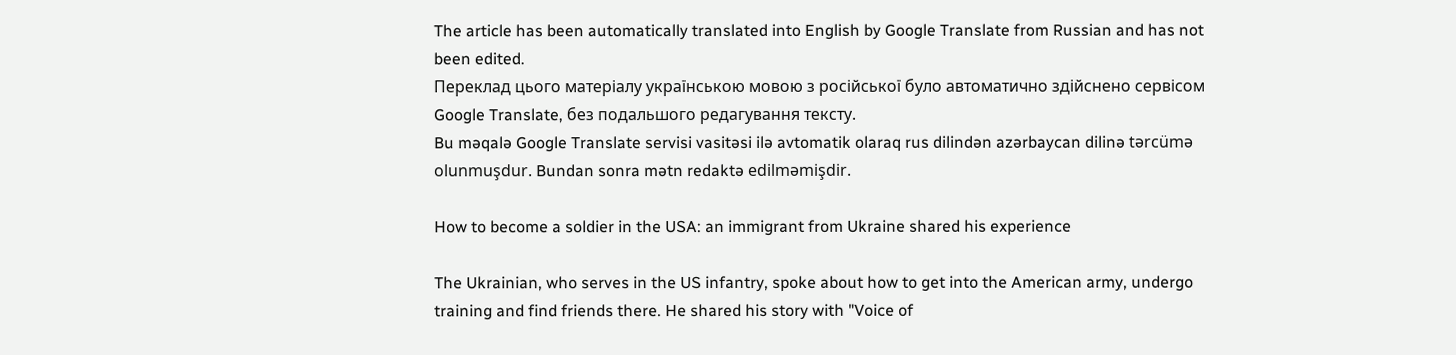The article has been automatically translated into English by Google Translate from Russian and has not been edited.
Переклад цього матеріалу українською мовою з російської було автоматично здійснено сервісом Google Translate, без подальшого редагування тексту.
Bu məqalə Google Translate servisi vasitəsi ilə avtomatik olaraq rus dilindən azərbaycan dilinə tərcümə olunmuşdur. Bundan sonra mətn redaktə edilməmişdir.

How to become a soldier in the USA: an immigrant from Ukraine shared his experience

The Ukrainian, who serves in the US infantry, spoke about how to get into the American army, undergo training and find friends there. He shared his story with "Voice of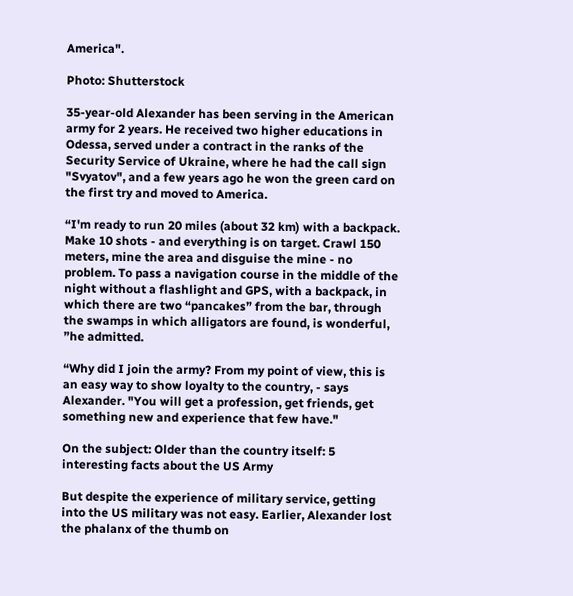America".

Photo: Shutterstock

35-year-old Alexander has been serving in the American army for 2 years. He received two higher educations in Odessa, served under a contract in the ranks of the Security Service of Ukraine, where he had the call sign "Svyatov", and a few years ago he won the green card on the first try and moved to America.

“I'm ready to run 20 miles (about 32 km) with a backpack. Make 10 shots - and everything is on target. Crawl 150 meters, mine the area and disguise the mine - no problem. To pass a navigation course in the middle of the night without a flashlight and GPS, with a backpack, in which there are two “pancakes” from the bar, through the swamps in which alligators are found, is wonderful, ”he admitted.

“Why did I join the army? From my point of view, this is an easy way to show loyalty to the country, - says Alexander. "You will get a profession, get friends, get something new and experience that few have."

On the subject: Older than the country itself: 5 interesting facts about the US Army

But despite the experience of military service, getting into the US military was not easy. Earlier, Alexander lost the phalanx of the thumb on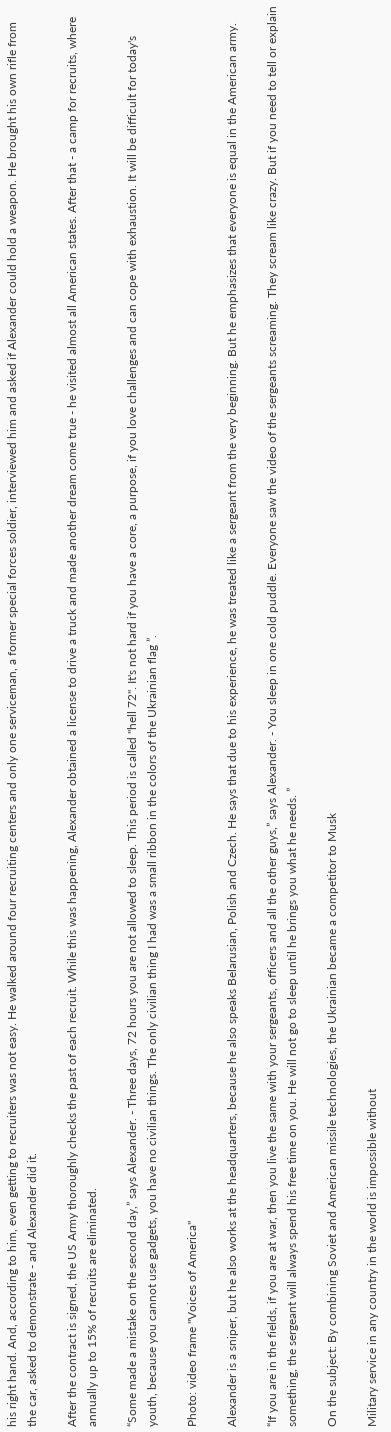his right hand. And, according to him, even getting to recruiters was not easy. He walked around four recruiting centers and only one serviceman, a former special forces soldier, interviewed him and asked if Alexander could hold a weapon. He brought his own rifle from the car, asked to demonstrate - and Alexander did it.

After the contract is signed, the US Army thoroughly checks the past of each recruit. While this was happening, Alexander obtained a license to drive a truck and made another dream come true - he visited almost all American states. After that - a camp for recruits, where annually up to 15% of recruits are eliminated.

“Some made a mistake on the second day,” says Alexander. - Three days, 72 hours you are not allowed to sleep. This period is called "hell 72". It's not hard if you have a core, a purpose, if you love challenges and can cope with exhaustion. It will be difficult for today's youth, because you cannot use gadgets, you have no civilian things. The only civilian thing I had was a small ribbon in the colors of the Ukrainian flag ”.

Photo: video frame "Voices of America"

Alexander is a sniper, but he also works at the headquarters, because he also speaks Belarusian, Polish and Czech. He says that due to his experience, he was treated like a sergeant from the very beginning. But he emphasizes that everyone is equal in the American army.

“If you are in the fields, if you are at war, then you live the same with your sergeants, officers and all the other guys,” says Alexander. - You sleep in one cold puddle. Everyone saw the video of the sergeants screaming. They scream like crazy. But if you need to tell or explain something, the sergeant will always spend his free time on you. He will not go to sleep until he brings you what he needs. ”

On the subject: By combining Soviet and American missile technologies, the Ukrainian became a competitor to Musk

Military service in any country in the world is impossible without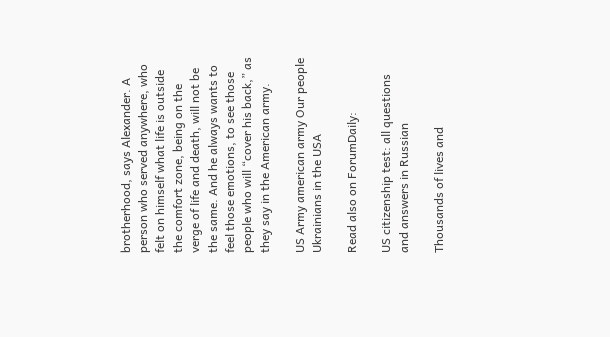brotherhood, says Alexander. A person who served anywhere, who felt on himself what life is outside the comfort zone, being on the verge of life and death, will not be the same. And he always wants to feel those emotions, to see those people who will “cover his back,” as they say in the American army.

US Army american army Our people Ukrainians in the USA

Read also on ForumDaily:

US citizenship test: all questions and answers in Russian

Thousands of lives and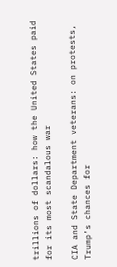trillions of dollars: how the United States paid for its most scandalous war

CIA and State Department veterans: on protests, Trump’s chances for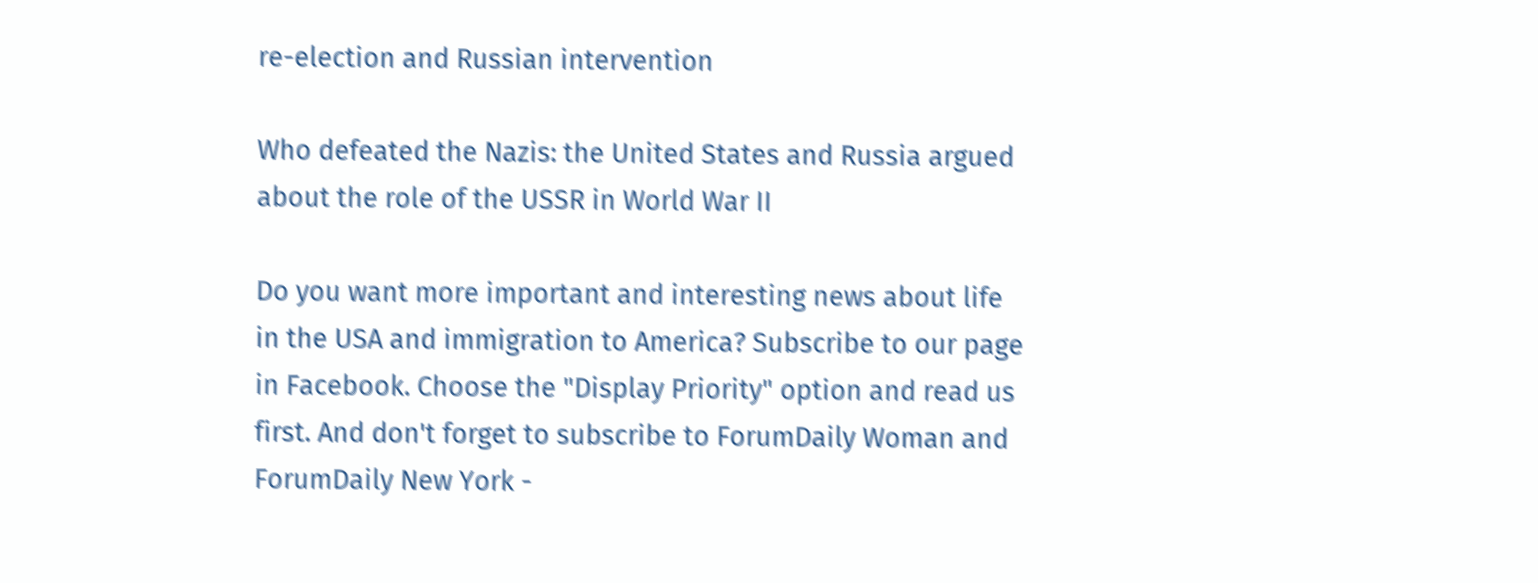re-election and Russian intervention

Who defeated the Nazis: the United States and Russia argued about the role of the USSR in World War II

Do you want more important and interesting news about life in the USA and immigration to America? Subscribe to our page in Facebook. Choose the "Display Priority" option and read us first. And don't forget to subscribe to ForumDaily Woman and ForumDaily New York -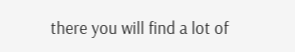there you will find a lot of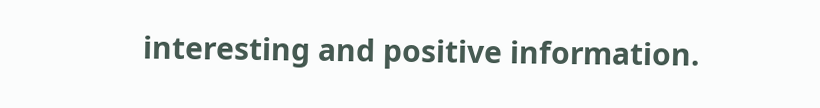interesting and positive information.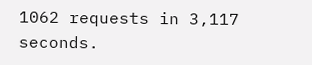1062 requests in 3,117 seconds.